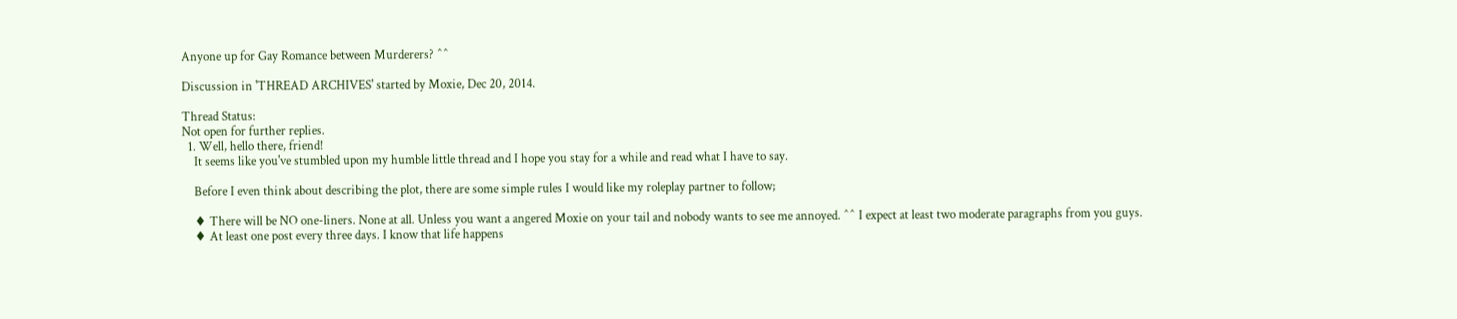Anyone up for Gay Romance between Murderers? ^^

Discussion in 'THREAD ARCHIVES' started by Moxie, Dec 20, 2014.

Thread Status:
Not open for further replies.
  1. Well, hello there, friend!
    It seems like you've stumbled upon my humble little thread and I hope you stay for a while and read what I have to say.

    Before I even think about describing the plot, there are some simple rules I would like my roleplay partner to follow;

    ♦ There will be NO one-liners. None at all. Unless you want a angered Moxie on your tail and nobody wants to see me annoyed. ^^ I expect at least two moderate paragraphs from you guys.
    ♦ At least one post every three days. I know that life happens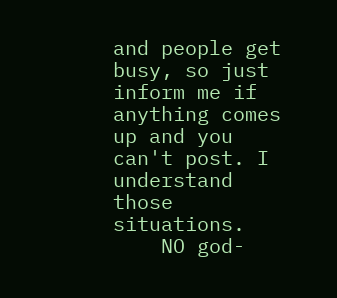and people get busy, so just inform me if anything comes up and you can't post. I understand those situations.
    NO god-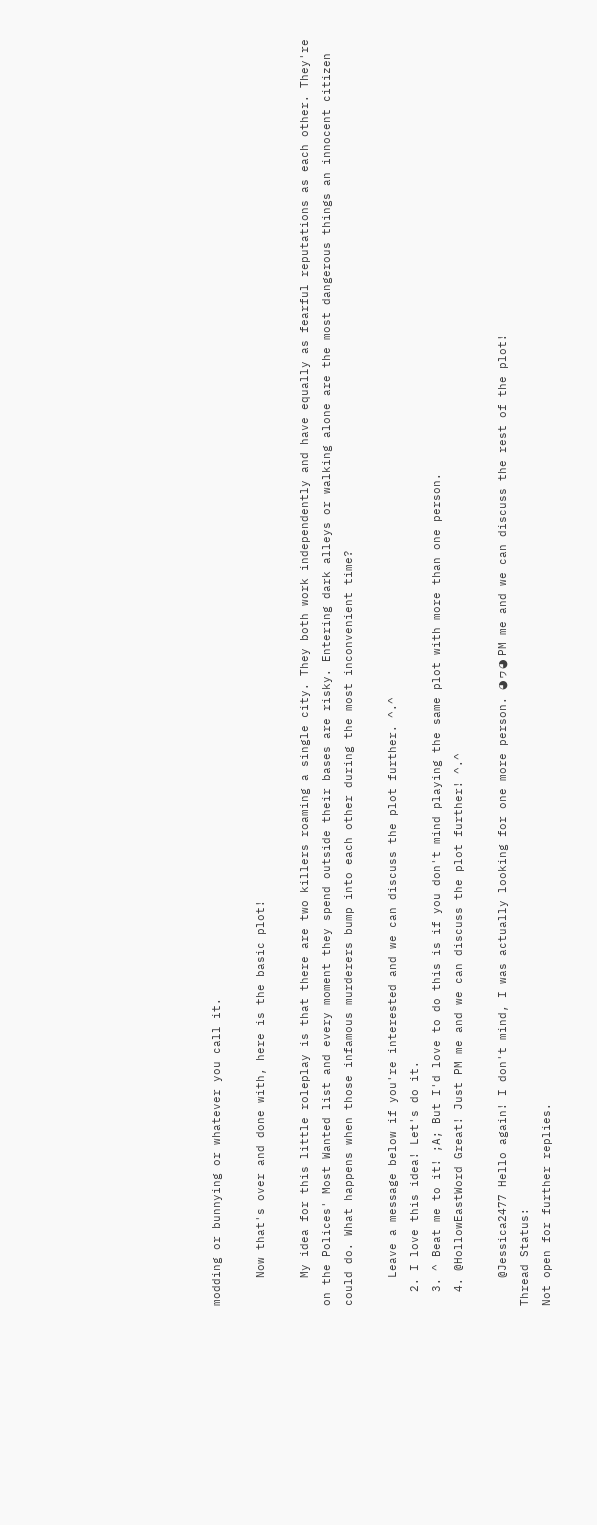modding or bunnying or whatever you call it.

    Now that's over and done with, here is the basic plot!

    My idea for this little roleplay is that there are two killers roaming a single city. They both work independently and have equally as fearful reputations as each other. They're on the Polices' Most Wanted list and every moment they spend outside their bases are risky. Entering dark alleys or walking alone are the most dangerous things an innocent citizen could do. What happens when those infamous murderers bump into each other during the most inconvenient time?

    Leave a message below if you're interested and we can discuss the plot further. ^.^
  2. I love this idea! Let's do it.
  3. ^ Beat me to it! ;A; But I'd love to do this is if you don't mind playing the same plot with more than one person.
  4. @HollowEastWord Great! Just PM me and we can discuss the plot further! ^.^

    @Jessica2477 Hello again! I don't mind, I was actually looking for one more person. ◕ヮ◕ PM me and we can discuss the rest of the plot!
Thread Status:
Not open for further replies.